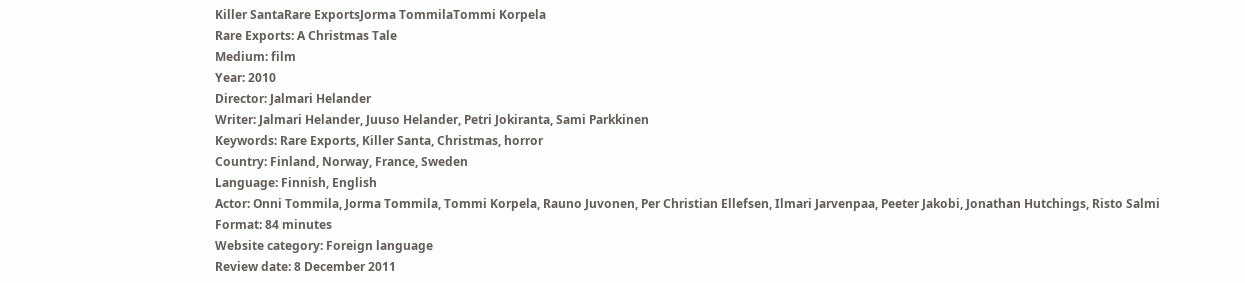Killer SantaRare ExportsJorma TommilaTommi Korpela
Rare Exports: A Christmas Tale
Medium: film
Year: 2010
Director: Jalmari Helander
Writer: Jalmari Helander, Juuso Helander, Petri Jokiranta, Sami Parkkinen
Keywords: Rare Exports, Killer Santa, Christmas, horror
Country: Finland, Norway, France, Sweden
Language: Finnish, English
Actor: Onni Tommila, Jorma Tommila, Tommi Korpela, Rauno Juvonen, Per Christian Ellefsen, Ilmari Jarvenpaa, Peeter Jakobi, Jonathan Hutchings, Risto Salmi
Format: 84 minutes
Website category: Foreign language
Review date: 8 December 2011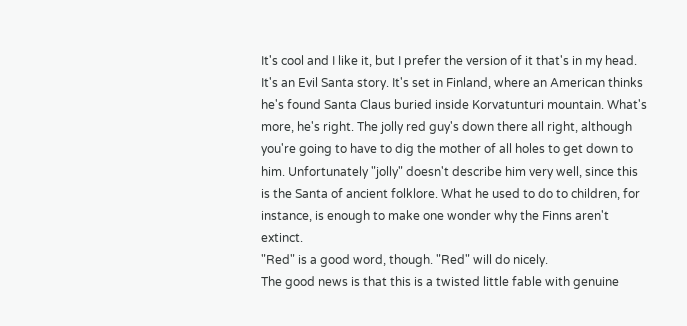It's cool and I like it, but I prefer the version of it that's in my head.
It's an Evil Santa story. It's set in Finland, where an American thinks he's found Santa Claus buried inside Korvatunturi mountain. What's more, he's right. The jolly red guy's down there all right, although you're going to have to dig the mother of all holes to get down to him. Unfortunately "jolly" doesn't describe him very well, since this is the Santa of ancient folklore. What he used to do to children, for instance, is enough to make one wonder why the Finns aren't extinct.
"Red" is a good word, though. "Red" will do nicely.
The good news is that this is a twisted little fable with genuine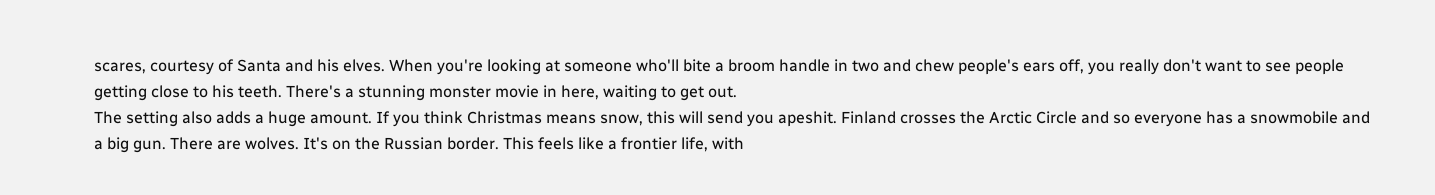scares, courtesy of Santa and his elves. When you're looking at someone who'll bite a broom handle in two and chew people's ears off, you really don't want to see people getting close to his teeth. There's a stunning monster movie in here, waiting to get out.
The setting also adds a huge amount. If you think Christmas means snow, this will send you apeshit. Finland crosses the Arctic Circle and so everyone has a snowmobile and a big gun. There are wolves. It's on the Russian border. This feels like a frontier life, with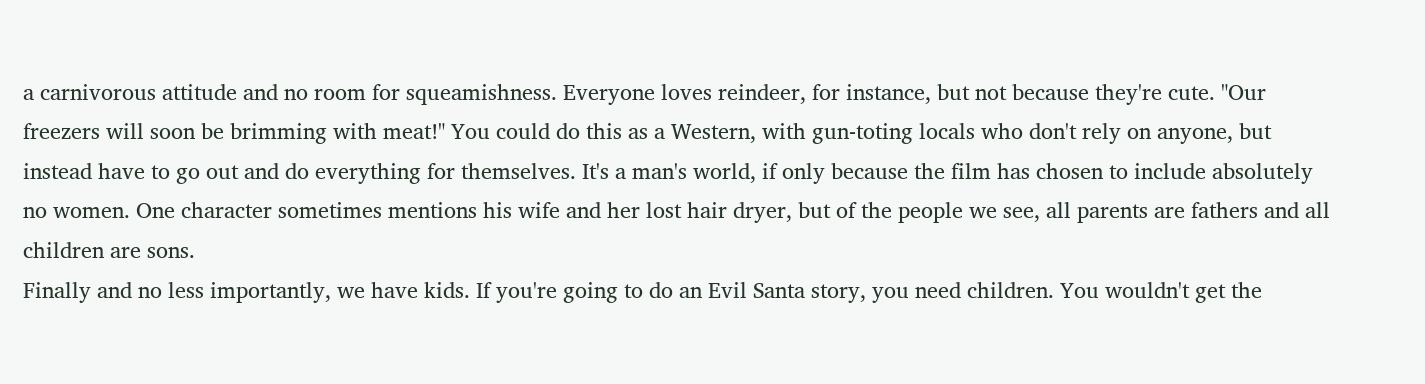a carnivorous attitude and no room for squeamishness. Everyone loves reindeer, for instance, but not because they're cute. "Our freezers will soon be brimming with meat!" You could do this as a Western, with gun-toting locals who don't rely on anyone, but instead have to go out and do everything for themselves. It's a man's world, if only because the film has chosen to include absolutely no women. One character sometimes mentions his wife and her lost hair dryer, but of the people we see, all parents are fathers and all children are sons.
Finally and no less importantly, we have kids. If you're going to do an Evil Santa story, you need children. You wouldn't get the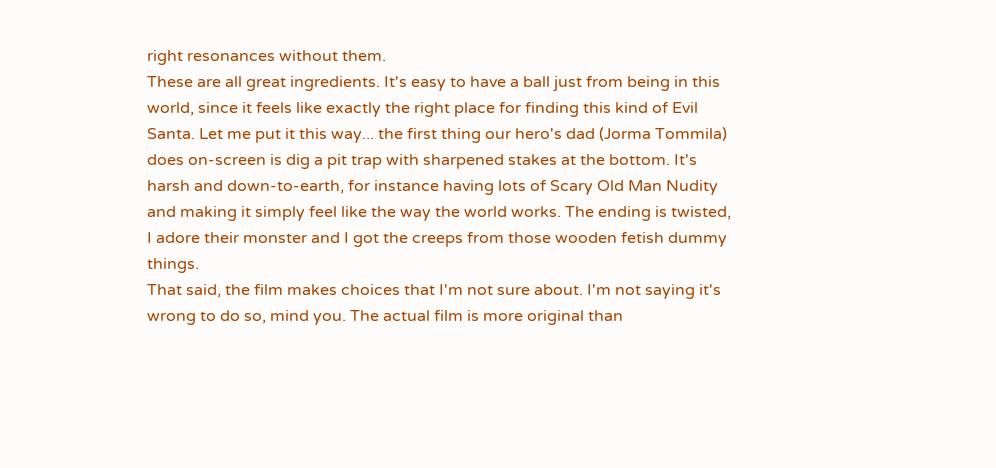right resonances without them.
These are all great ingredients. It's easy to have a ball just from being in this world, since it feels like exactly the right place for finding this kind of Evil Santa. Let me put it this way... the first thing our hero's dad (Jorma Tommila) does on-screen is dig a pit trap with sharpened stakes at the bottom. It's harsh and down-to-earth, for instance having lots of Scary Old Man Nudity and making it simply feel like the way the world works. The ending is twisted, I adore their monster and I got the creeps from those wooden fetish dummy things.
That said, the film makes choices that I'm not sure about. I'm not saying it's wrong to do so, mind you. The actual film is more original than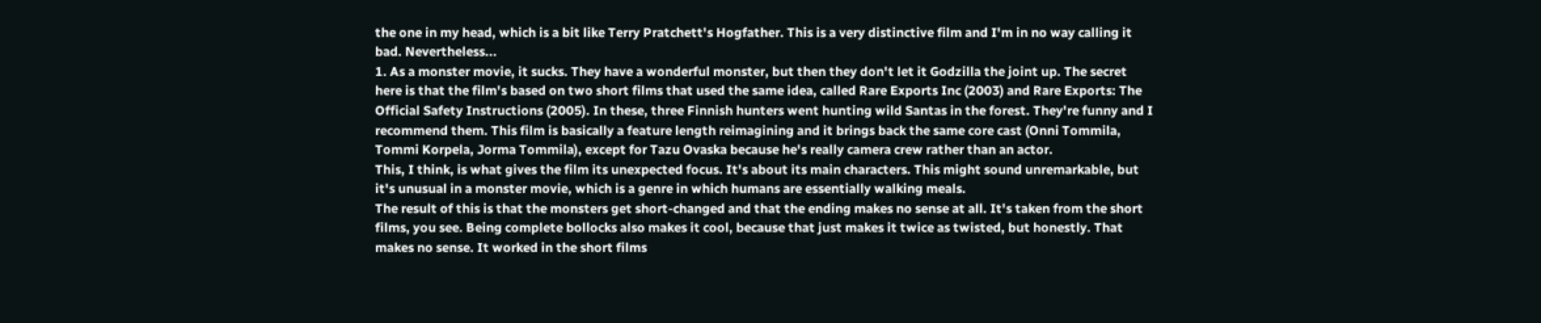the one in my head, which is a bit like Terry Pratchett's Hogfather. This is a very distinctive film and I'm in no way calling it bad. Nevertheless...
1. As a monster movie, it sucks. They have a wonderful monster, but then they don't let it Godzilla the joint up. The secret here is that the film's based on two short films that used the same idea, called Rare Exports Inc (2003) and Rare Exports: The Official Safety Instructions (2005). In these, three Finnish hunters went hunting wild Santas in the forest. They're funny and I recommend them. This film is basically a feature length reimagining and it brings back the same core cast (Onni Tommila, Tommi Korpela, Jorma Tommila), except for Tazu Ovaska because he's really camera crew rather than an actor.
This, I think, is what gives the film its unexpected focus. It's about its main characters. This might sound unremarkable, but it's unusual in a monster movie, which is a genre in which humans are essentially walking meals.
The result of this is that the monsters get short-changed and that the ending makes no sense at all. It's taken from the short films, you see. Being complete bollocks also makes it cool, because that just makes it twice as twisted, but honestly. That makes no sense. It worked in the short films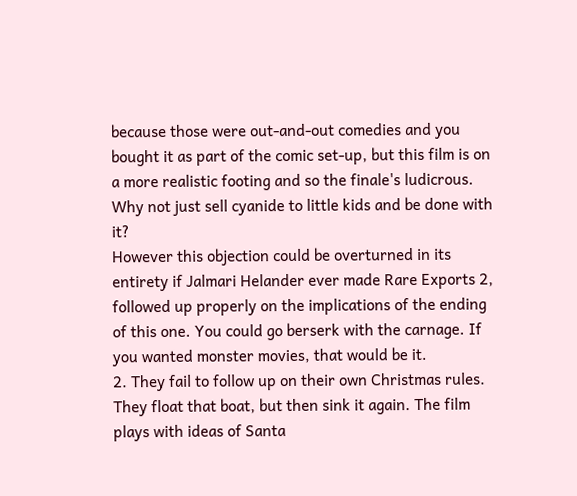because those were out-and-out comedies and you bought it as part of the comic set-up, but this film is on a more realistic footing and so the finale's ludicrous. Why not just sell cyanide to little kids and be done with it?
However this objection could be overturned in its entirety if Jalmari Helander ever made Rare Exports 2, followed up properly on the implications of the ending of this one. You could go berserk with the carnage. If you wanted monster movies, that would be it.
2. They fail to follow up on their own Christmas rules. They float that boat, but then sink it again. The film plays with ideas of Santa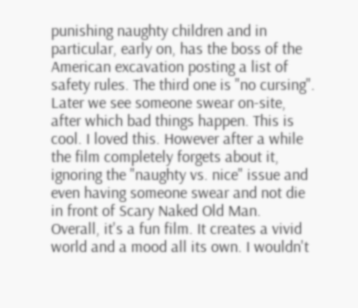punishing naughty children and in particular, early on, has the boss of the American excavation posting a list of safety rules. The third one is "no cursing". Later we see someone swear on-site, after which bad things happen. This is cool. I loved this. However after a while the film completely forgets about it, ignoring the "naughty vs. nice" issue and even having someone swear and not die in front of Scary Naked Old Man.
Overall, it's a fun film. It creates a vivid world and a mood all its own. I wouldn't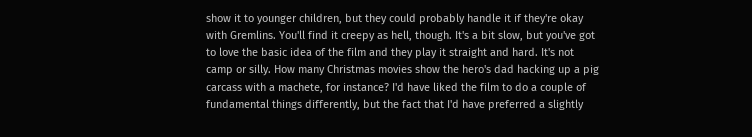show it to younger children, but they could probably handle it if they're okay with Gremlins. You'll find it creepy as hell, though. It's a bit slow, but you've got to love the basic idea of the film and they play it straight and hard. It's not camp or silly. How many Christmas movies show the hero's dad hacking up a pig carcass with a machete, for instance? I'd have liked the film to do a couple of fundamental things differently, but the fact that I'd have preferred a slightly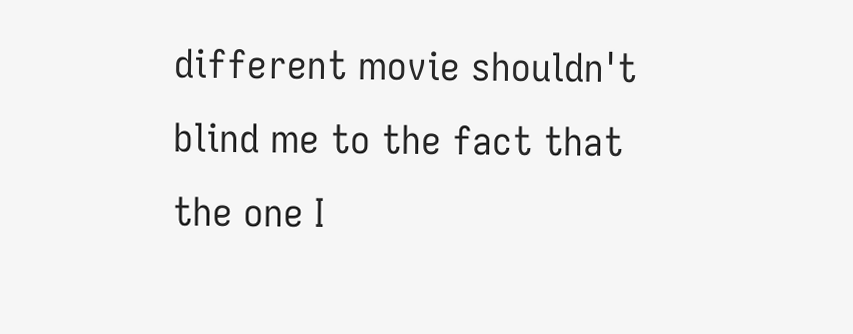different movie shouldn't blind me to the fact that the one I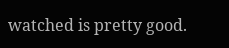watched is pretty good.